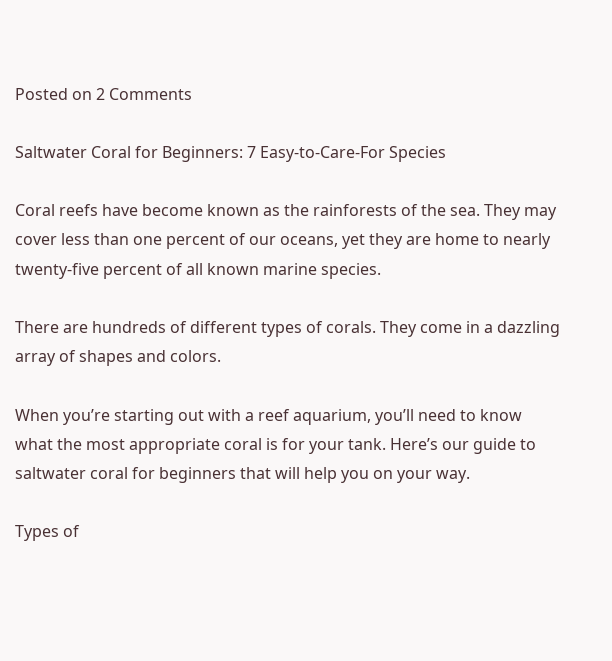Posted on 2 Comments

Saltwater Coral for Beginners: 7 Easy-to-Care-For Species

Coral reefs have become known as the rainforests of the sea. They may cover less than one percent of our oceans, yet they are home to nearly twenty-five percent of all known marine species.

There are hundreds of different types of corals. They come in a dazzling array of shapes and colors.

When you’re starting out with a reef aquarium, you’ll need to know what the most appropriate coral is for your tank. Here’s our guide to saltwater coral for beginners that will help you on your way.

Types of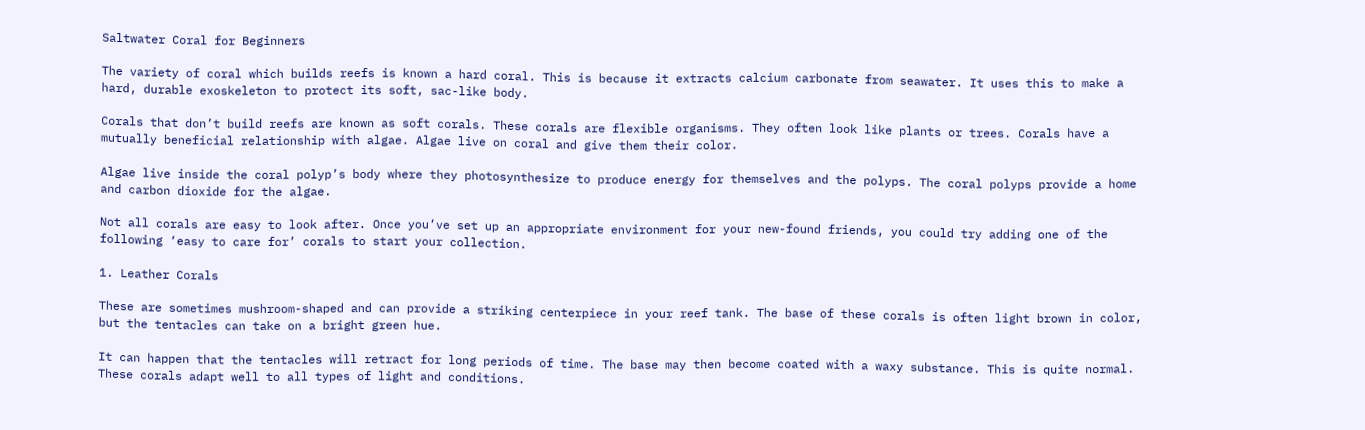Saltwater Coral for Beginners

The variety of coral which builds reefs is known a hard coral. This is because it extracts calcium carbonate from seawater. It uses this to make a hard, durable exoskeleton to protect its soft, sac-like body.

Corals that don’t build reefs are known as soft corals. These corals are flexible organisms. They often look like plants or trees. Corals have a mutually beneficial relationship with algae. Algae live on coral and give them their color.

Algae live inside the coral polyp’s body where they photosynthesize to produce energy for themselves and the polyps. The coral polyps provide a home and carbon dioxide for the algae.

Not all corals are easy to look after. Once you’ve set up an appropriate environment for your new-found friends, you could try adding one of the following ‘easy to care for’ corals to start your collection.

1. Leather Corals

These are sometimes mushroom-shaped and can provide a striking centerpiece in your reef tank. The base of these corals is often light brown in color, but the tentacles can take on a bright green hue.

It can happen that the tentacles will retract for long periods of time. The base may then become coated with a waxy substance. This is quite normal. These corals adapt well to all types of light and conditions.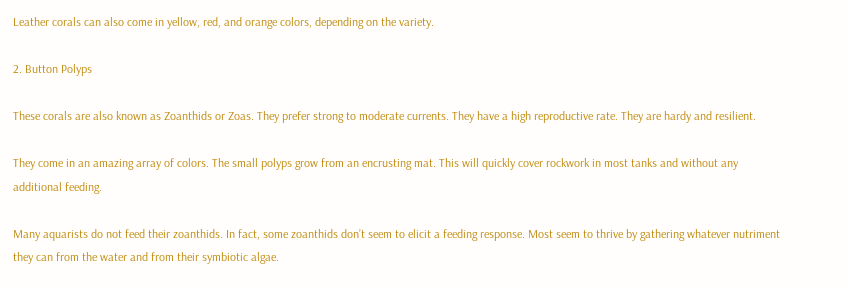Leather corals can also come in yellow, red, and orange colors, depending on the variety.

2. Button Polyps

These corals are also known as Zoanthids or Zoas. They prefer strong to moderate currents. They have a high reproductive rate. They are hardy and resilient.

They come in an amazing array of colors. The small polyps grow from an encrusting mat. This will quickly cover rockwork in most tanks and without any additional feeding.

Many aquarists do not feed their zoanthids. In fact, some zoanthids don’t seem to elicit a feeding response. Most seem to thrive by gathering whatever nutriment they can from the water and from their symbiotic algae.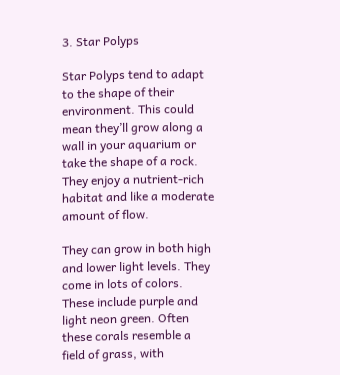3. Star Polyps

Star Polyps tend to adapt to the shape of their environment. This could mean they’ll grow along a wall in your aquarium or take the shape of a rock. They enjoy a nutrient-rich habitat and like a moderate amount of flow.

They can grow in both high and lower light levels. They come in lots of colors. These include purple and light neon green. Often these corals resemble a field of grass, with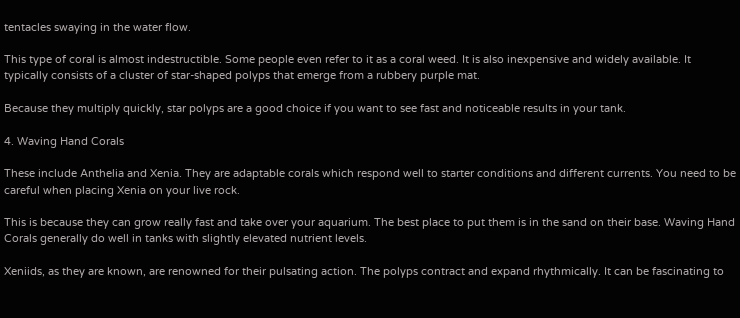tentacles swaying in the water flow.

This type of coral is almost indestructible. Some people even refer to it as a coral weed. It is also inexpensive and widely available. It typically consists of a cluster of star-shaped polyps that emerge from a rubbery purple mat.

Because they multiply quickly, star polyps are a good choice if you want to see fast and noticeable results in your tank.

4. Waving Hand Corals

These include Anthelia and Xenia. They are adaptable corals which respond well to starter conditions and different currents. You need to be careful when placing Xenia on your live rock.

This is because they can grow really fast and take over your aquarium. The best place to put them is in the sand on their base. Waving Hand Corals generally do well in tanks with slightly elevated nutrient levels.

Xeniids, as they are known, are renowned for their pulsating action. The polyps contract and expand rhythmically. It can be fascinating to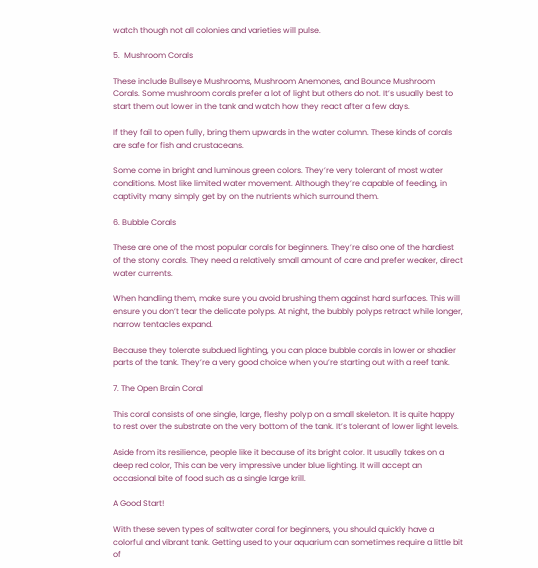watch though not all colonies and varieties will pulse.

5.  Mushroom Corals

These include Bullseye Mushrooms, Mushroom Anemones, and Bounce Mushroom Corals. Some mushroom corals prefer a lot of light but others do not. It’s usually best to start them out lower in the tank and watch how they react after a few days.

If they fail to open fully, bring them upwards in the water column. These kinds of corals are safe for fish and crustaceans.

Some come in bright and luminous green colors. They’re very tolerant of most water conditions. Most like limited water movement. Although they’re capable of feeding, in captivity many simply get by on the nutrients which surround them.

6. Bubble Corals

These are one of the most popular corals for beginners. They’re also one of the hardiest of the stony corals. They need a relatively small amount of care and prefer weaker, direct water currents.

When handling them, make sure you avoid brushing them against hard surfaces. This will ensure you don’t tear the delicate polyps. At night, the bubbly polyps retract while longer, narrow tentacles expand.

Because they tolerate subdued lighting, you can place bubble corals in lower or shadier parts of the tank. They’re a very good choice when you’re starting out with a reef tank.

7. The Open Brain Coral

This coral consists of one single, large, fleshy polyp on a small skeleton. It is quite happy to rest over the substrate on the very bottom of the tank. It’s tolerant of lower light levels.

Aside from its resilience, people like it because of its bright color. It usually takes on a deep red color, This can be very impressive under blue lighting. It will accept an occasional bite of food such as a single large krill.

A Good Start!

With these seven types of saltwater coral for beginners, you should quickly have a colorful and vibrant tank. Getting used to your aquarium can sometimes require a little bit of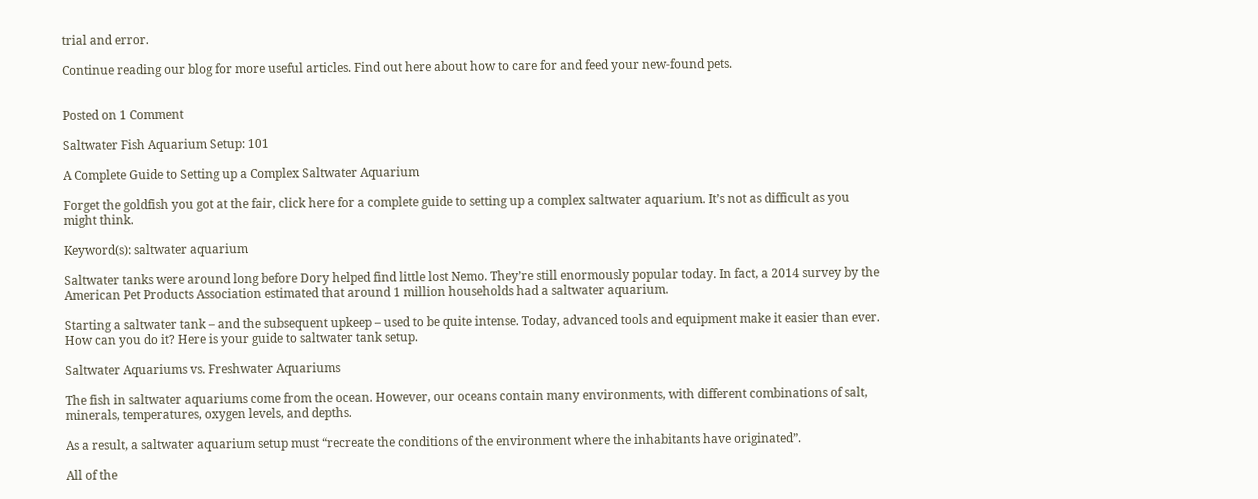trial and error.

Continue reading our blog for more useful articles. Find out here about how to care for and feed your new-found pets.


Posted on 1 Comment

Saltwater Fish Aquarium Setup: 101

A Complete Guide to Setting up a Complex Saltwater Aquarium

Forget the goldfish you got at the fair, click here for a complete guide to setting up a complex saltwater aquarium. It’s not as difficult as you might think.

Keyword(s): saltwater aquarium

Saltwater tanks were around long before Dory helped find little lost Nemo. They’re still enormously popular today. In fact, a 2014 survey by the American Pet Products Association estimated that around 1 million households had a saltwater aquarium.

Starting a saltwater tank – and the subsequent upkeep – used to be quite intense. Today, advanced tools and equipment make it easier than ever. How can you do it? Here is your guide to saltwater tank setup.

Saltwater Aquariums vs. Freshwater Aquariums

The fish in saltwater aquariums come from the ocean. However, our oceans contain many environments, with different combinations of salt, minerals, temperatures, oxygen levels, and depths.

As a result, a saltwater aquarium setup must “recreate the conditions of the environment where the inhabitants have originated”.

All of the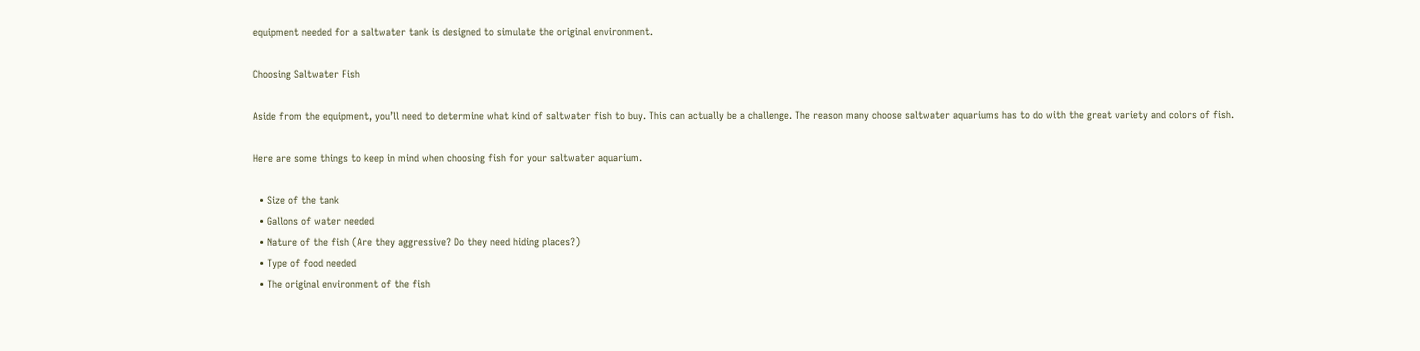equipment needed for a saltwater tank is designed to simulate the original environment.

Choosing Saltwater Fish

Aside from the equipment, you’ll need to determine what kind of saltwater fish to buy. This can actually be a challenge. The reason many choose saltwater aquariums has to do with the great variety and colors of fish.

Here are some things to keep in mind when choosing fish for your saltwater aquarium.

  • Size of the tank
  • Gallons of water needed
  • Nature of the fish (Are they aggressive? Do they need hiding places?)
  • Type of food needed
  • The original environment of the fish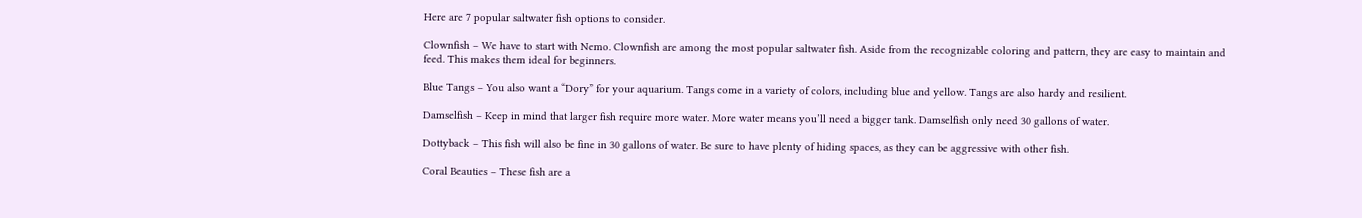Here are 7 popular saltwater fish options to consider.

Clownfish – We have to start with Nemo. Clownfish are among the most popular saltwater fish. Aside from the recognizable coloring and pattern, they are easy to maintain and feed. This makes them ideal for beginners.

Blue Tangs – You also want a “Dory” for your aquarium. Tangs come in a variety of colors, including blue and yellow. Tangs are also hardy and resilient.

Damselfish – Keep in mind that larger fish require more water. More water means you’ll need a bigger tank. Damselfish only need 30 gallons of water.

Dottyback – This fish will also be fine in 30 gallons of water. Be sure to have plenty of hiding spaces, as they can be aggressive with other fish.

Coral Beauties – These fish are a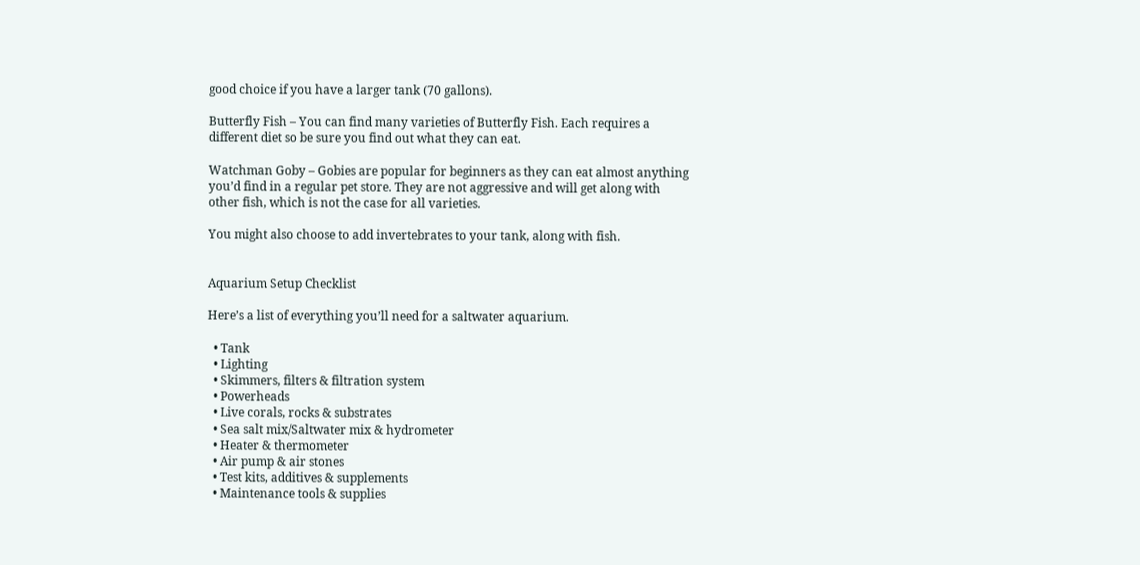good choice if you have a larger tank (70 gallons).

Butterfly Fish – You can find many varieties of Butterfly Fish. Each requires a different diet so be sure you find out what they can eat.

Watchman Goby – Gobies are popular for beginners as they can eat almost anything you’d find in a regular pet store. They are not aggressive and will get along with other fish, which is not the case for all varieties.

You might also choose to add invertebrates to your tank, along with fish.


Aquarium Setup Checklist

Here’s a list of everything you’ll need for a saltwater aquarium.

  • Tank
  • Lighting
  • Skimmers, filters & filtration system
  • Powerheads
  • Live corals, rocks & substrates
  • Sea salt mix/Saltwater mix & hydrometer
  • Heater & thermometer
  • Air pump & air stones
  • Test kits, additives & supplements
  • Maintenance tools & supplies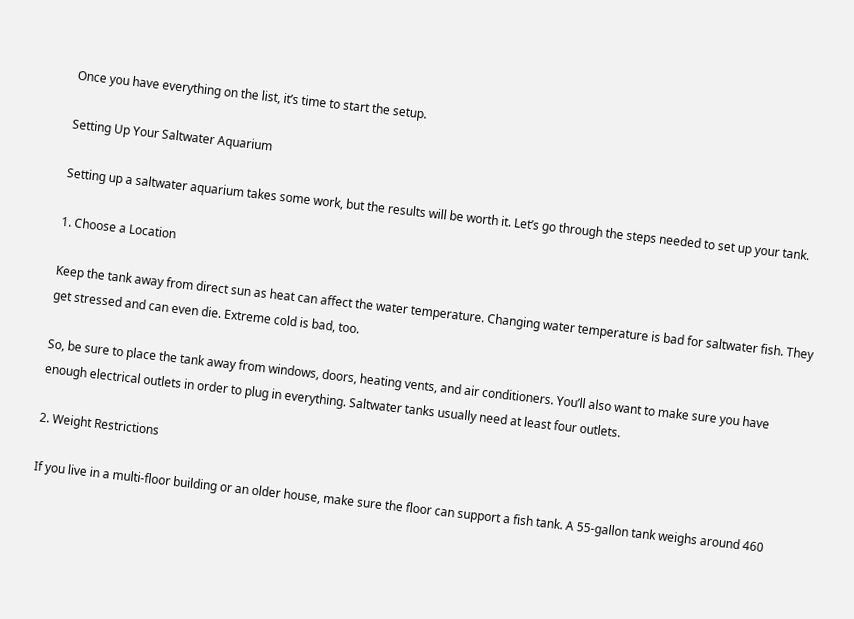Once you have everything on the list, it’s time to start the setup.

Setting Up Your Saltwater Aquarium

Setting up a saltwater aquarium takes some work, but the results will be worth it. Let’s go through the steps needed to set up your tank.

1. Choose a Location

Keep the tank away from direct sun as heat can affect the water temperature. Changing water temperature is bad for saltwater fish. They get stressed and can even die. Extreme cold is bad, too.

So, be sure to place the tank away from windows, doors, heating vents, and air conditioners. You’ll also want to make sure you have enough electrical outlets in order to plug in everything. Saltwater tanks usually need at least four outlets.

2. Weight Restrictions

If you live in a multi-floor building or an older house, make sure the floor can support a fish tank. A 55-gallon tank weighs around 460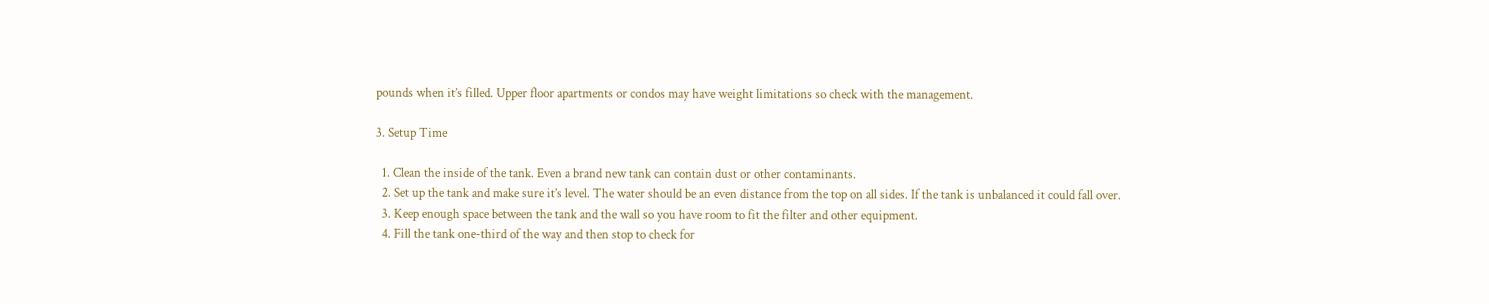pounds when it’s filled. Upper floor apartments or condos may have weight limitations so check with the management.

3. Setup Time

  1. Clean the inside of the tank. Even a brand new tank can contain dust or other contaminants.
  2. Set up the tank and make sure it’s level. The water should be an even distance from the top on all sides. If the tank is unbalanced it could fall over.
  3. Keep enough space between the tank and the wall so you have room to fit the filter and other equipment.
  4. Fill the tank one-third of the way and then stop to check for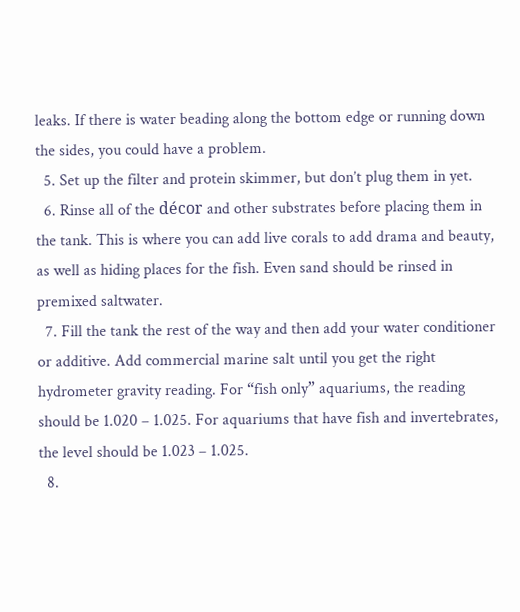leaks. If there is water beading along the bottom edge or running down the sides, you could have a problem.
  5. Set up the filter and protein skimmer, but don’t plug them in yet.
  6. Rinse all of the décor and other substrates before placing them in the tank. This is where you can add live corals to add drama and beauty, as well as hiding places for the fish. Even sand should be rinsed in premixed saltwater.
  7. Fill the tank the rest of the way and then add your water conditioner or additive. Add commercial marine salt until you get the right hydrometer gravity reading. For “fish only” aquariums, the reading should be 1.020 – 1.025. For aquariums that have fish and invertebrates, the level should be 1.023 – 1.025.
  8.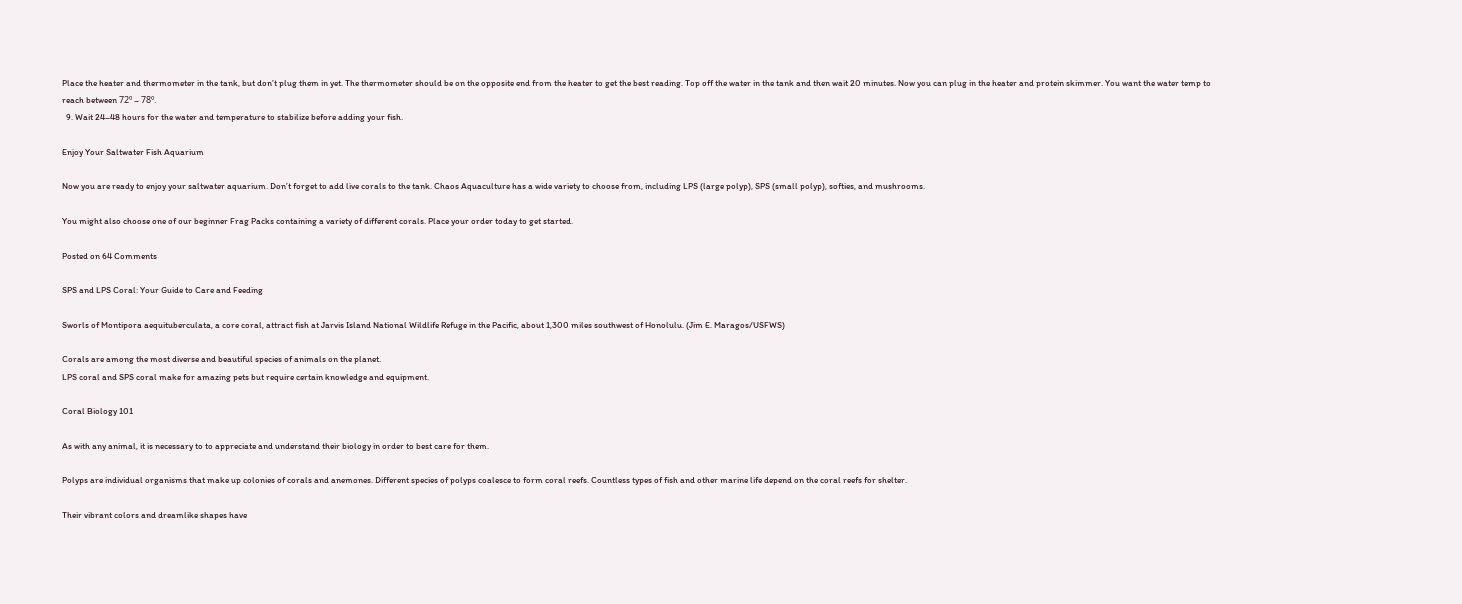Place the heater and thermometer in the tank, but don’t plug them in yet. The thermometer should be on the opposite end from the heater to get the best reading. Top off the water in the tank and then wait 20 minutes. Now you can plug in the heater and protein skimmer. You want the water temp to reach between 72º – 78º.
  9. Wait 24–48 hours for the water and temperature to stabilize before adding your fish.

Enjoy Your Saltwater Fish Aquarium

Now you are ready to enjoy your saltwater aquarium. Don’t forget to add live corals to the tank. Chaos Aquaculture has a wide variety to choose from, including LPS (large polyp), SPS (small polyp), softies, and mushrooms.

You might also choose one of our beginner Frag Packs containing a variety of different corals. Place your order today to get started.

Posted on 64 Comments

SPS and LPS Coral: Your Guide to Care and Feeding

Sworls of Montipora aequituberculata, a core coral, attract fish at Jarvis Island National Wildlife Refuge in the Pacific, about 1,300 miles southwest of Honolulu. (Jim E. Maragos/USFWS)

Corals are among the most diverse and beautiful species of animals on the planet.
LPS coral and SPS coral make for amazing pets but require certain knowledge and equipment.

Coral Biology 101

As with any animal, it is necessary to to appreciate and understand their biology in order to best care for them.

Polyps are individual organisms that make up colonies of corals and anemones. Different species of polyps coalesce to form coral reefs. Countless types of fish and other marine life depend on the coral reefs for shelter.

Their vibrant colors and dreamlike shapes have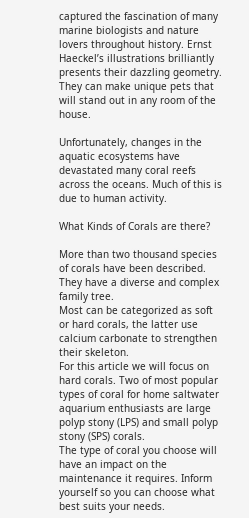captured the fascination of many marine biologists and nature lovers throughout history. Ernst Haeckel’s illustrations brilliantly presents their dazzling geometry. They can make unique pets that will stand out in any room of the house.

Unfortunately, changes in the aquatic ecosystems have devastated many coral reefs across the oceans. Much of this is due to human activity.

What Kinds of Corals are there?

More than two thousand species of corals have been described. They have a diverse and complex family tree.
Most can be categorized as soft or hard corals, the latter use calcium carbonate to strengthen their skeleton.
For this article we will focus on hard corals. Two of most popular types of coral for home saltwater aquarium enthusiasts are large polyp stony (LPS) and small polyp stony (SPS) corals.
The type of coral you choose will have an impact on the maintenance it requires. Inform yourself so you can choose what best suits your needs.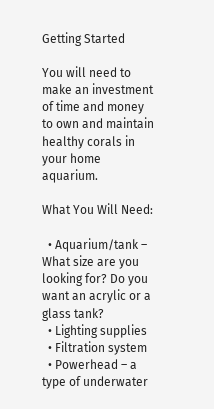Getting Started

You will need to make an investment of time and money to own and maintain healthy corals in your home aquarium.

What You Will Need:

  • Aquarium/tank – What size are you looking for? Do you want an acrylic or a glass tank?
  • Lighting supplies
  • Filtration system
  • Powerhead – a type of underwater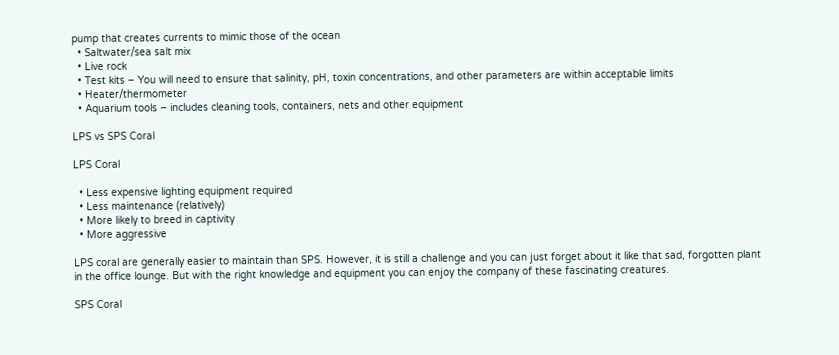pump that creates currents to mimic those of the ocean
  • Saltwater/sea salt mix
  • Live rock
  • Test kits – You will need to ensure that salinity, pH, toxin concentrations, and other parameters are within acceptable limits
  • Heater/thermometer
  • Aquarium tools – includes cleaning tools, containers, nets and other equipment

LPS vs SPS Coral

LPS Coral

  • Less expensive lighting equipment required
  • Less maintenance (relatively)
  • More likely to breed in captivity
  • More aggressive

LPS coral are generally easier to maintain than SPS. However, it is still a challenge and you can just forget about it like that sad, forgotten plant in the office lounge. But with the right knowledge and equipment you can enjoy the company of these fascinating creatures.

SPS Coral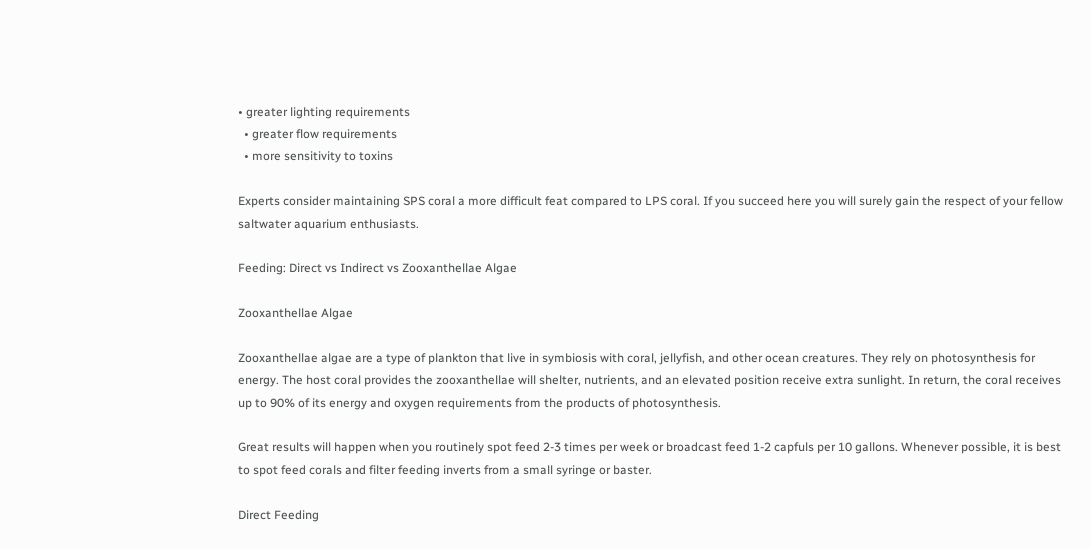• greater lighting requirements
  • greater flow requirements
  • more sensitivity to toxins

Experts consider maintaining SPS coral a more difficult feat compared to LPS coral. If you succeed here you will surely gain the respect of your fellow saltwater aquarium enthusiasts.

Feeding: Direct vs Indirect vs Zooxanthellae Algae

Zooxanthellae Algae

Zooxanthellae algae are a type of plankton that live in symbiosis with coral, jellyfish, and other ocean creatures. They rely on photosynthesis for energy. The host coral provides the zooxanthellae will shelter, nutrients, and an elevated position receive extra sunlight. In return, the coral receives up to 90% of its energy and oxygen requirements from the products of photosynthesis.

Great results will happen when you routinely spot feed 2-3 times per week or broadcast feed 1-2 capfuls per 10 gallons. Whenever possible, it is best to spot feed corals and filter feeding inverts from a small syringe or baster.

Direct Feeding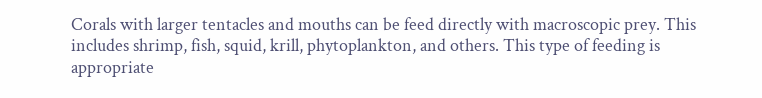Corals with larger tentacles and mouths can be feed directly with macroscopic prey. This includes shrimp, fish, squid, krill, phytoplankton, and others. This type of feeding is appropriate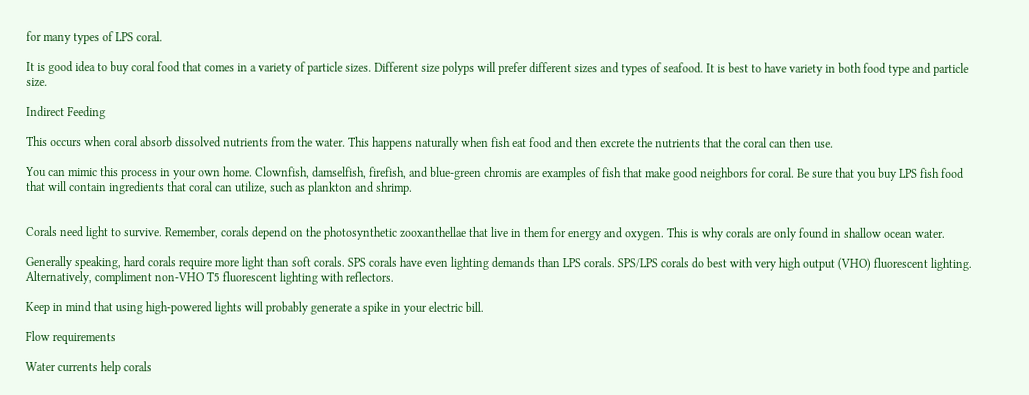for many types of LPS coral.

It is good idea to buy coral food that comes in a variety of particle sizes. Different size polyps will prefer different sizes and types of seafood. It is best to have variety in both food type and particle size.

Indirect Feeding

This occurs when coral absorb dissolved nutrients from the water. This happens naturally when fish eat food and then excrete the nutrients that the coral can then use.

You can mimic this process in your own home. Clownfish, damselfish, firefish, and blue-green chromis are examples of fish that make good neighbors for coral. Be sure that you buy LPS fish food that will contain ingredients that coral can utilize, such as plankton and shrimp.


Corals need light to survive. Remember, corals depend on the photosynthetic zooxanthellae that live in them for energy and oxygen. This is why corals are only found in shallow ocean water.

Generally speaking, hard corals require more light than soft corals. SPS corals have even lighting demands than LPS corals. SPS/LPS corals do best with very high output (VHO) fluorescent lighting. Alternatively, compliment non-VHO T5 fluorescent lighting with reflectors.

Keep in mind that using high-powered lights will probably generate a spike in your electric bill.

Flow requirements

Water currents help corals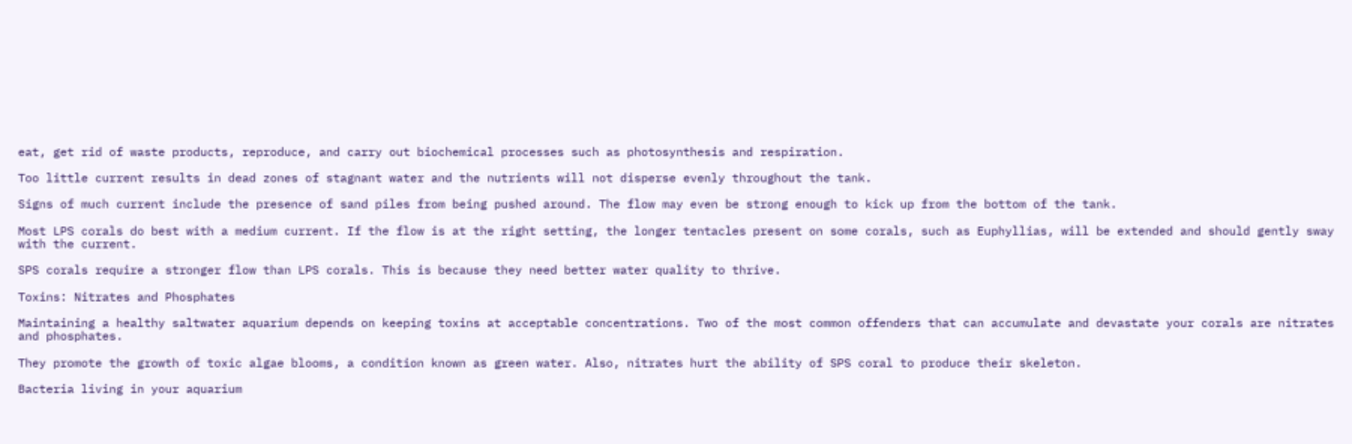eat, get rid of waste products, reproduce, and carry out biochemical processes such as photosynthesis and respiration.

Too little current results in dead zones of stagnant water and the nutrients will not disperse evenly throughout the tank.

Signs of much current include the presence of sand piles from being pushed around. The flow may even be strong enough to kick up from the bottom of the tank.

Most LPS corals do best with a medium current. If the flow is at the right setting, the longer tentacles present on some corals, such as Euphyllias, will be extended and should gently sway with the current.

SPS corals require a stronger flow than LPS corals. This is because they need better water quality to thrive.

Toxins: Nitrates and Phosphates

Maintaining a healthy saltwater aquarium depends on keeping toxins at acceptable concentrations. Two of the most common offenders that can accumulate and devastate your corals are nitrates and phosphates.

They promote the growth of toxic algae blooms, a condition known as green water. Also, nitrates hurt the ability of SPS coral to produce their skeleton.

Bacteria living in your aquarium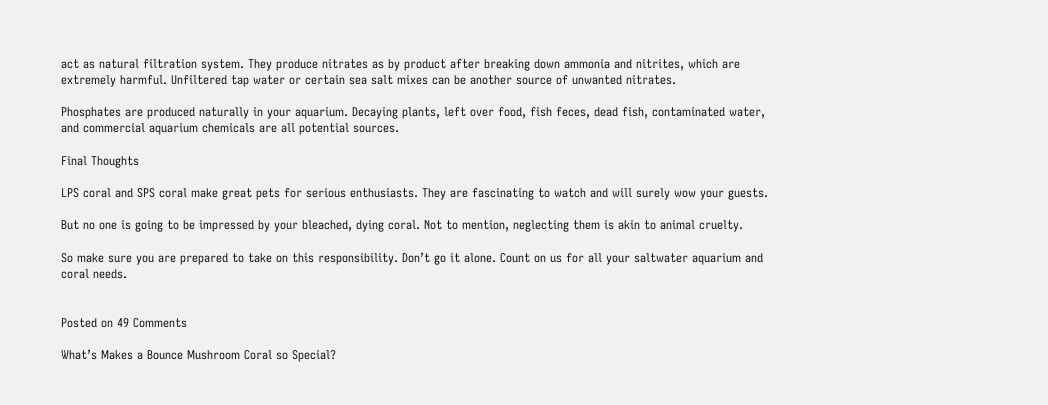act as natural filtration system. They produce nitrates as by product after breaking down ammonia and nitrites, which are extremely harmful. Unfiltered tap water or certain sea salt mixes can be another source of unwanted nitrates.

Phosphates are produced naturally in your aquarium. Decaying plants, left over food, fish feces, dead fish, contaminated water, and commercial aquarium chemicals are all potential sources.

Final Thoughts

LPS coral and SPS coral make great pets for serious enthusiasts. They are fascinating to watch and will surely wow your guests.

But no one is going to be impressed by your bleached, dying coral. Not to mention, neglecting them is akin to animal cruelty.

So make sure you are prepared to take on this responsibility. Don’t go it alone. Count on us for all your saltwater aquarium and coral needs.


Posted on 49 Comments

What’s Makes a Bounce Mushroom Coral so Special?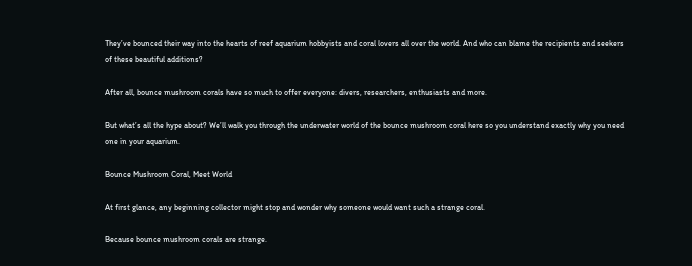They’ve bounced their way into the hearts of reef aquarium hobbyists and coral lovers all over the world. And who can blame the recipients and seekers of these beautiful additions?

After all, bounce mushroom corals have so much to offer everyone: divers, researchers, enthusiasts and more.

But what’s all the hype about? We’ll walk you through the underwater world of the bounce mushroom coral here so you understand exactly why you need one in your aquarium.

Bounce Mushroom Coral, Meet World

At first glance, any beginning collector might stop and wonder why someone would want such a strange coral.

Because bounce mushroom corals are strange.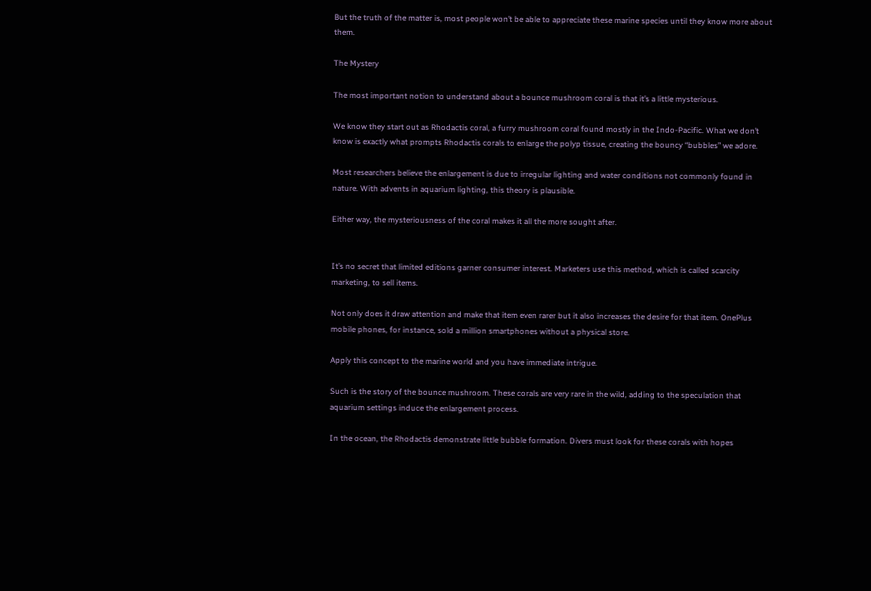But the truth of the matter is, most people won’t be able to appreciate these marine species until they know more about them.

The Mystery

The most important notion to understand about a bounce mushroom coral is that it’s a little mysterious.

We know they start out as Rhodactis coral, a furry mushroom coral found mostly in the Indo-Pacific. What we don’t know is exactly what prompts Rhodactis corals to enlarge the polyp tissue, creating the bouncy “bubbles” we adore.

Most researchers believe the enlargement is due to irregular lighting and water conditions not commonly found in nature. With advents in aquarium lighting, this theory is plausible.

Either way, the mysteriousness of the coral makes it all the more sought after.


It’s no secret that limited editions garner consumer interest. Marketers use this method, which is called scarcity marketing, to sell items.

Not only does it draw attention and make that item even rarer but it also increases the desire for that item. OnePlus mobile phones, for instance, sold a million smartphones without a physical store.

Apply this concept to the marine world and you have immediate intrigue.

Such is the story of the bounce mushroom. These corals are very rare in the wild, adding to the speculation that aquarium settings induce the enlargement process.

In the ocean, the Rhodactis demonstrate little bubble formation. Divers must look for these corals with hopes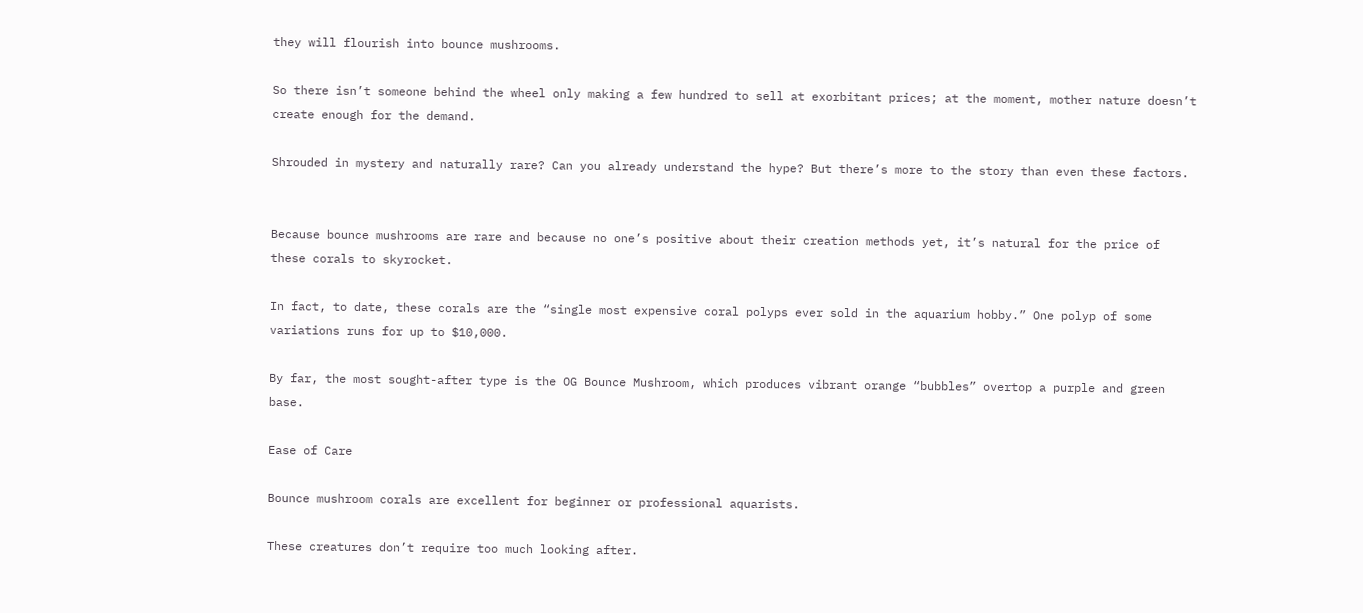they will flourish into bounce mushrooms.

So there isn’t someone behind the wheel only making a few hundred to sell at exorbitant prices; at the moment, mother nature doesn’t create enough for the demand.

Shrouded in mystery and naturally rare? Can you already understand the hype? But there’s more to the story than even these factors.


Because bounce mushrooms are rare and because no one’s positive about their creation methods yet, it’s natural for the price of these corals to skyrocket.

In fact, to date, these corals are the “single most expensive coral polyps ever sold in the aquarium hobby.” One polyp of some variations runs for up to $10,000.

By far, the most sought-after type is the OG Bounce Mushroom, which produces vibrant orange “bubbles” overtop a purple and green base.

Ease of Care

Bounce mushroom corals are excellent for beginner or professional aquarists.

These creatures don’t require too much looking after.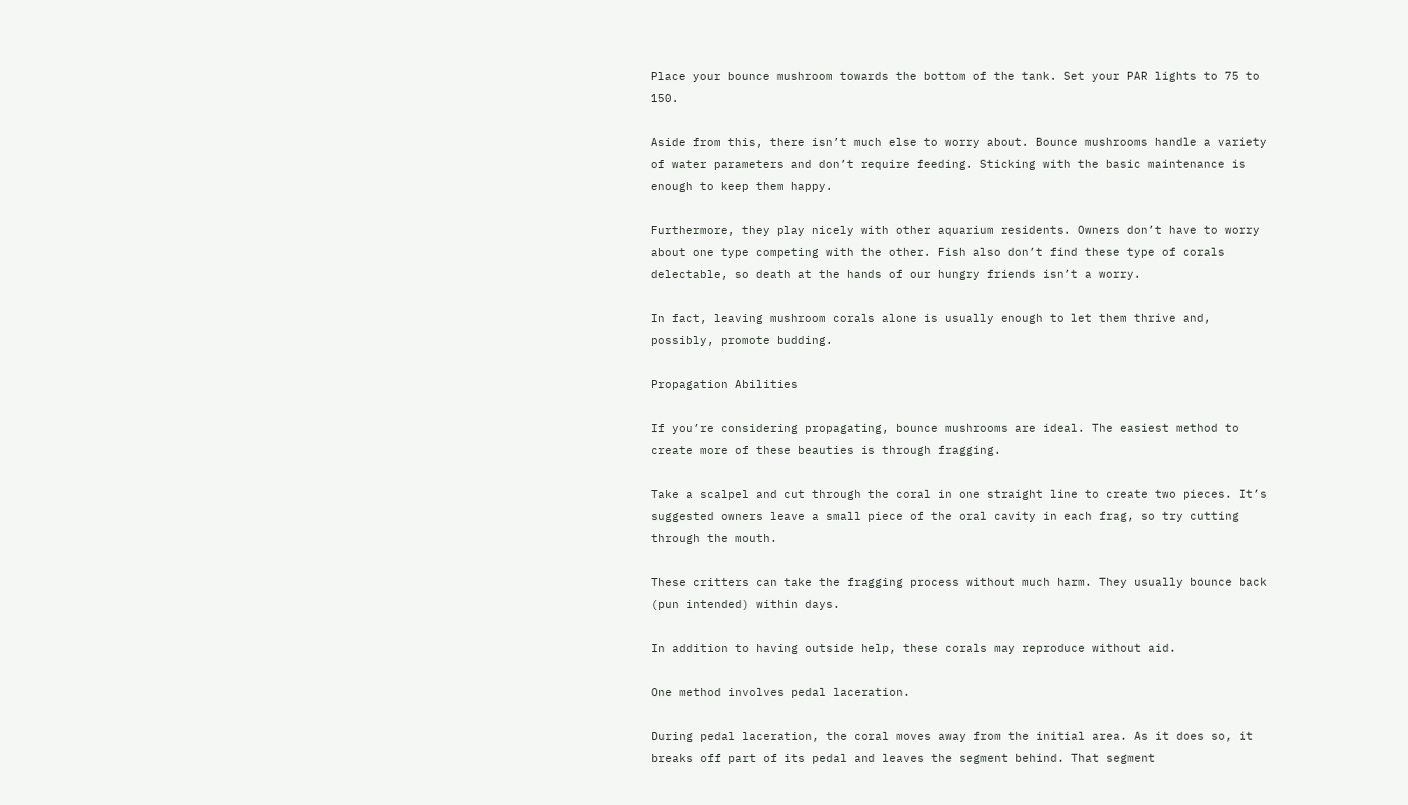Place your bounce mushroom towards the bottom of the tank. Set your PAR lights to 75 to 150.

Aside from this, there isn’t much else to worry about. Bounce mushrooms handle a variety of water parameters and don’t require feeding. Sticking with the basic maintenance is enough to keep them happy.

Furthermore, they play nicely with other aquarium residents. Owners don’t have to worry about one type competing with the other. Fish also don’t find these type of corals delectable, so death at the hands of our hungry friends isn’t a worry.

In fact, leaving mushroom corals alone is usually enough to let them thrive and, possibly, promote budding.

Propagation Abilities

If you’re considering propagating, bounce mushrooms are ideal. The easiest method to create more of these beauties is through fragging.

Take a scalpel and cut through the coral in one straight line to create two pieces. It’s suggested owners leave a small piece of the oral cavity in each frag, so try cutting through the mouth.

These critters can take the fragging process without much harm. They usually bounce back (pun intended) within days.

In addition to having outside help, these corals may reproduce without aid.

One method involves pedal laceration.

During pedal laceration, the coral moves away from the initial area. As it does so, it breaks off part of its pedal and leaves the segment behind. That segment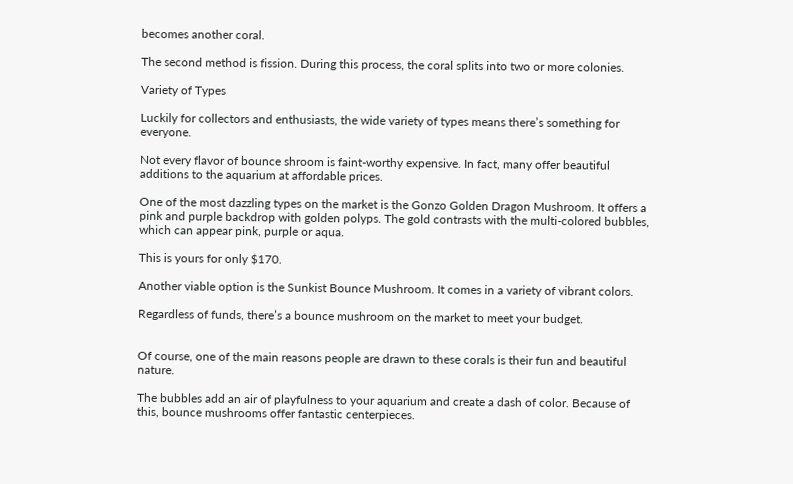becomes another coral.

The second method is fission. During this process, the coral splits into two or more colonies.

Variety of Types

Luckily for collectors and enthusiasts, the wide variety of types means there’s something for everyone.

Not every flavor of bounce shroom is faint-worthy expensive. In fact, many offer beautiful additions to the aquarium at affordable prices.

One of the most dazzling types on the market is the Gonzo Golden Dragon Mushroom. It offers a pink and purple backdrop with golden polyps. The gold contrasts with the multi-colored bubbles, which can appear pink, purple or aqua.

This is yours for only $170.

Another viable option is the Sunkist Bounce Mushroom. It comes in a variety of vibrant colors.

Regardless of funds, there’s a bounce mushroom on the market to meet your budget.


Of course, one of the main reasons people are drawn to these corals is their fun and beautiful nature.

The bubbles add an air of playfulness to your aquarium and create a dash of color. Because of this, bounce mushrooms offer fantastic centerpieces.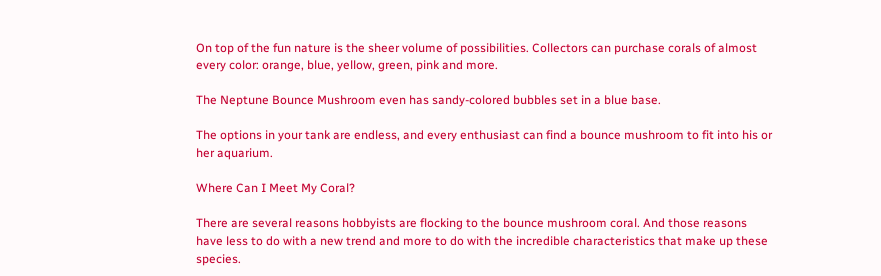On top of the fun nature is the sheer volume of possibilities. Collectors can purchase corals of almost every color: orange, blue, yellow, green, pink and more.

The Neptune Bounce Mushroom even has sandy-colored bubbles set in a blue base.

The options in your tank are endless, and every enthusiast can find a bounce mushroom to fit into his or her aquarium.

Where Can I Meet My Coral?

There are several reasons hobbyists are flocking to the bounce mushroom coral. And those reasons have less to do with a new trend and more to do with the incredible characteristics that make up these species.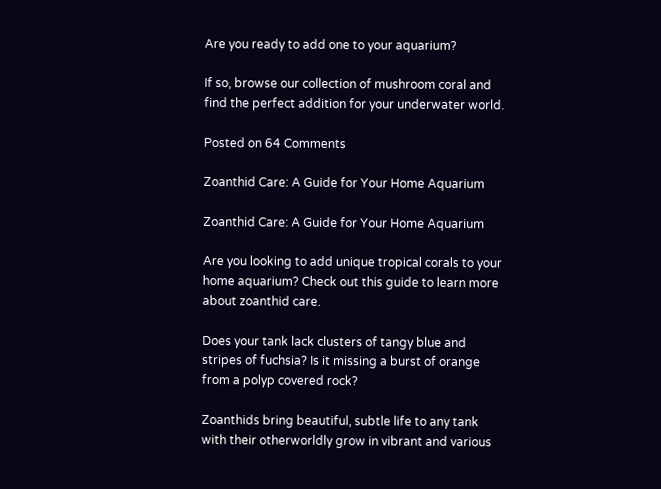Are you ready to add one to your aquarium?

If so, browse our collection of mushroom coral and find the perfect addition for your underwater world.

Posted on 64 Comments

Zoanthid Care: A Guide for Your Home Aquarium

Zoanthid Care: A Guide for Your Home Aquarium

Are you looking to add unique tropical corals to your home aquarium? Check out this guide to learn more about zoanthid care.

Does your tank lack clusters of tangy blue and stripes of fuchsia? Is it missing a burst of orange from a polyp covered rock?

Zoanthids bring beautiful, subtle life to any tank with their otherworldly grow in vibrant and various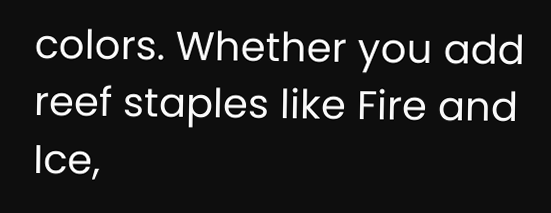colors. Whether you add reef staples like Fire and Ice,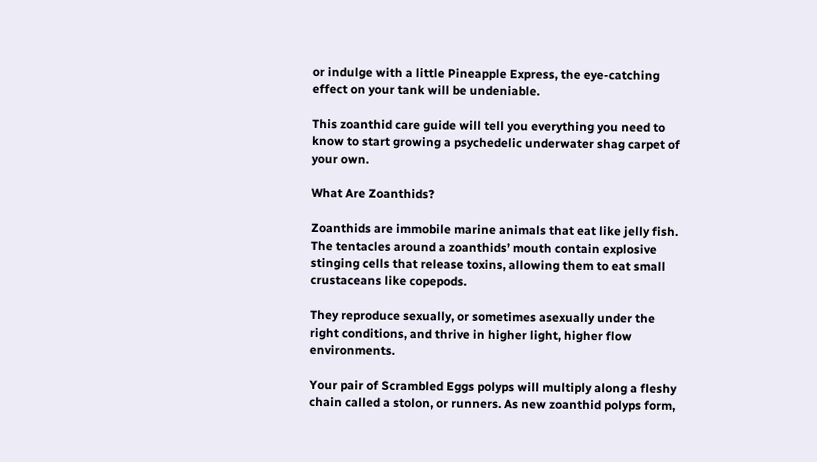or indulge with a little Pineapple Express, the eye-catching effect on your tank will be undeniable.

This zoanthid care guide will tell you everything you need to know to start growing a psychedelic underwater shag carpet of your own.

What Are Zoanthids?

Zoanthids are immobile marine animals that eat like jelly fish. The tentacles around a zoanthids’ mouth contain explosive stinging cells that release toxins, allowing them to eat small crustaceans like copepods.

They reproduce sexually, or sometimes asexually under the right conditions, and thrive in higher light, higher flow environments.

Your pair of Scrambled Eggs polyps will multiply along a fleshy chain called a stolon, or runners. As new zoanthid polyps form,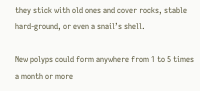they stick with old ones and cover rocks, stable hard-ground, or even a snail’s shell.

New polyps could form anywhere from 1 to 5 times a month or more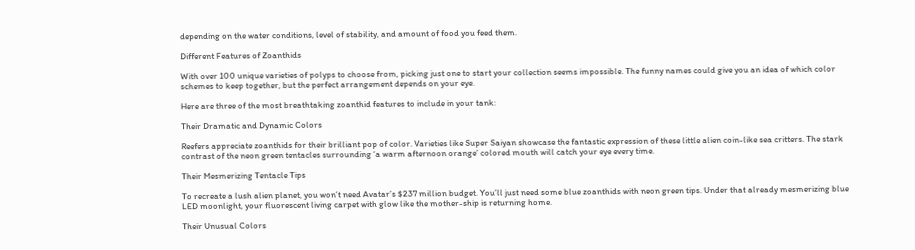depending on the water conditions, level of stability, and amount of food you feed them.

Different Features of Zoanthids

With over 100 unique varieties of polyps to choose from, picking just one to start your collection seems impossible. The funny names could give you an idea of which color schemes to keep together, but the perfect arrangement depends on your eye.

Here are three of the most breathtaking zoanthid features to include in your tank:

Their Dramatic and Dynamic Colors

Reefers appreciate zoanthids for their brilliant pop of color. Varieties like Super Saiyan showcase the fantastic expression of these little alien coin-like sea critters. The stark contrast of the neon green tentacles surrounding ‘a warm afternoon orange’ colored mouth will catch your eye every time.

Their Mesmerizing Tentacle Tips

To recreate a lush alien planet, you won’t need Avatar’s $237 million budget. You’ll just need some blue zoanthids with neon green tips. Under that already mesmerizing blue LED moonlight, your fluorescent living carpet with glow like the mother-ship is returning home.

Their Unusual Colors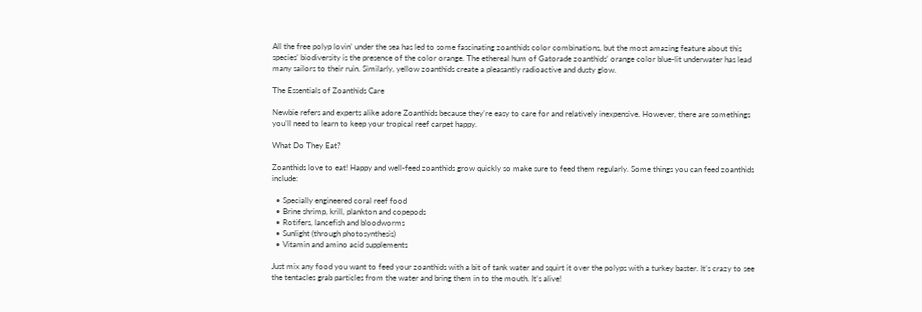All the free polyp lovin’ under the sea has led to some fascinating zoanthids color combinations, but the most amazing feature about this species’ biodiversity is the presence of the color orange. The ethereal hum of Gatorade zoanthids’ orange color blue-lit underwater has lead many sailors to their ruin. Similarly, yellow zoanthids create a pleasantly radioactive and dusty glow.

The Essentials of Zoanthids Care

Newbie refers and experts alike adore Zoanthids because they’re easy to care for and relatively inexpensive. However, there are somethings you’ll need to learn to keep your tropical reef carpet happy.

What Do They Eat?

Zoanthids love to eat! Happy and well-feed zoanthids grow quickly so make sure to feed them regularly. Some things you can feed zoanthids include:

  • Specially engineered coral reef food
  • Brine shrimp, krill, plankton and copepods
  • Rotifers, lancefish and bloodworms
  • Sunlight (through photosynthesis)
  • Vitamin and amino acid supplements

Just mix any food you want to feed your zoanthids with a bit of tank water and squirt it over the polyps with a turkey baster. It’s crazy to see the tentacles grab particles from the water and bring them in to the mouth. It’s alive!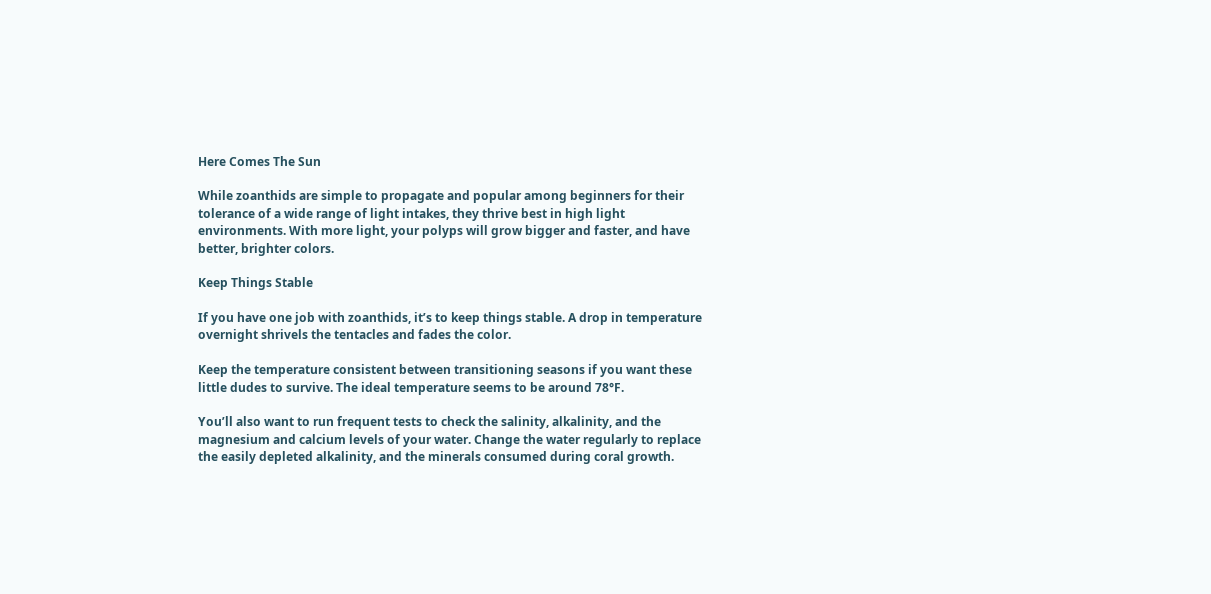Here Comes The Sun

While zoanthids are simple to propagate and popular among beginners for their tolerance of a wide range of light intakes, they thrive best in high light environments. With more light, your polyps will grow bigger and faster, and have better, brighter colors.

Keep Things Stable

If you have one job with zoanthids, it’s to keep things stable. A drop in temperature overnight shrivels the tentacles and fades the color.

Keep the temperature consistent between transitioning seasons if you want these little dudes to survive. The ideal temperature seems to be around 78°F.

You’ll also want to run frequent tests to check the salinity, alkalinity, and the magnesium and calcium levels of your water. Change the water regularly to replace the easily depleted alkalinity, and the minerals consumed during coral growth.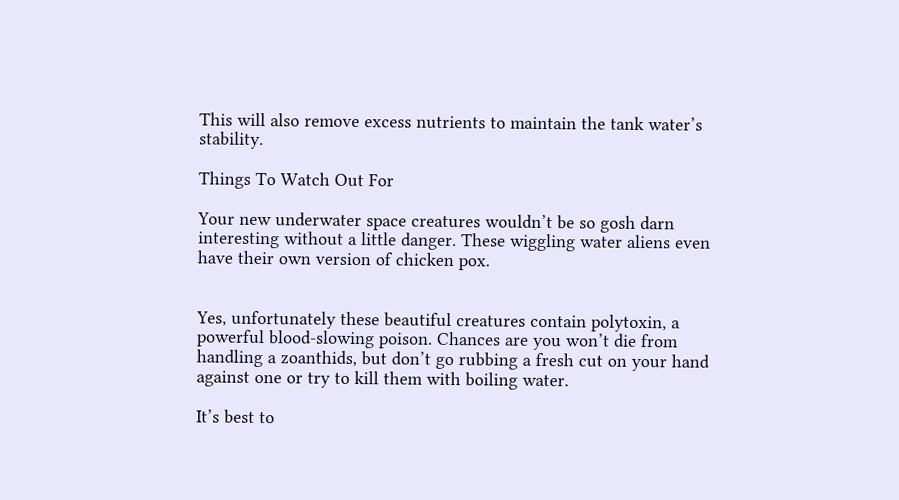This will also remove excess nutrients to maintain the tank water’s stability.

Things To Watch Out For

Your new underwater space creatures wouldn’t be so gosh darn interesting without a little danger. These wiggling water aliens even have their own version of chicken pox.


Yes, unfortunately these beautiful creatures contain polytoxin, a powerful blood-slowing poison. Chances are you won’t die from handling a zoanthids, but don’t go rubbing a fresh cut on your hand against one or try to kill them with boiling water.

It’s best to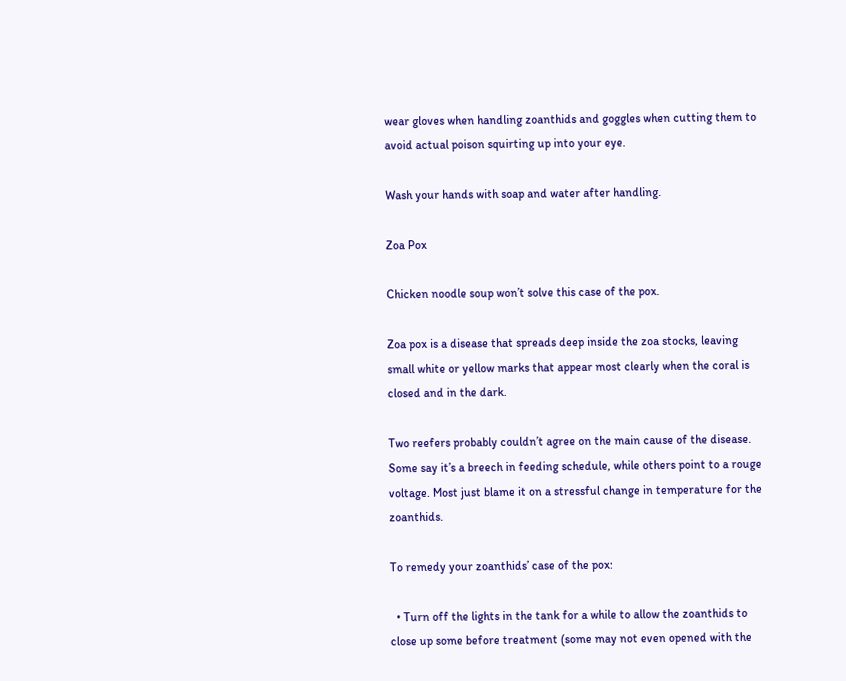wear gloves when handling zoanthids and goggles when cutting them to avoid actual poison squirting up into your eye.

Wash your hands with soap and water after handling.

Zoa Pox

Chicken noodle soup won’t solve this case of the pox.

Zoa pox is a disease that spreads deep inside the zoa stocks, leaving small white or yellow marks that appear most clearly when the coral is closed and in the dark.

Two reefers probably couldn’t agree on the main cause of the disease. Some say it’s a breech in feeding schedule, while others point to a rouge voltage. Most just blame it on a stressful change in temperature for the zoanthids.

To remedy your zoanthids’ case of the pox:

  • Turn off the lights in the tank for a while to allow the zoanthids to close up some before treatment (some may not even opened with the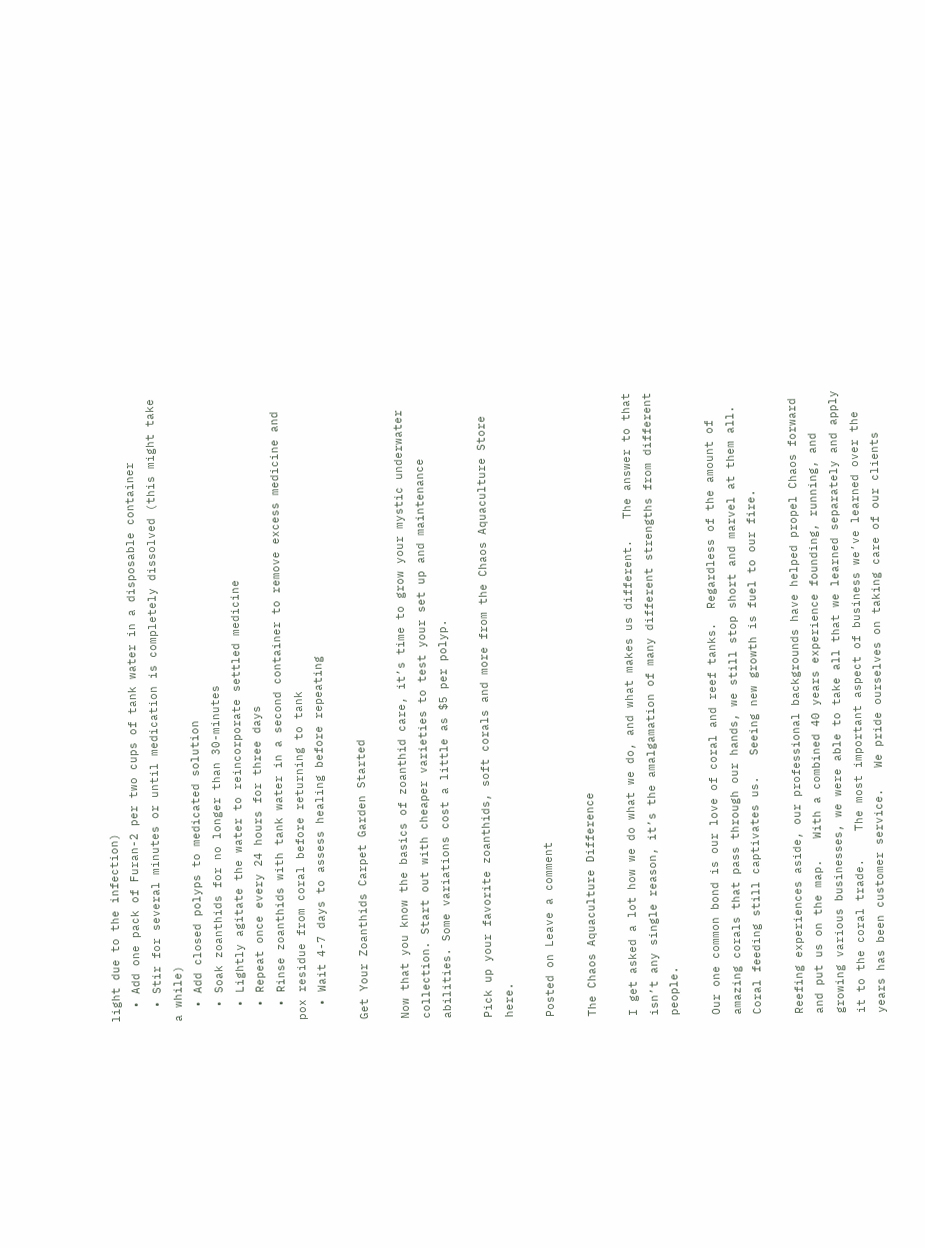light due to the infection)
  • Add one pack of Furan-2 per two cups of tank water in a disposable container
  • Stir for several minutes or until medication is completely dissolved (this might take a while)
  • Add closed polyps to medicated solution
  • Soak zoanthids for no longer than 30-minutes
  • Lightly agitate the water to reincorporate settled medicine
  • Repeat once every 24 hours for three days
  • Rinse zoanthids with tank water in a second container to remove excess medicine and pox residue from coral before returning to tank
  • Wait 4-7 days to assess healing before repeating

Get Your Zoanthids Carpet Garden Started

Now that you know the basics of zoanthid care, it’s time to grow your mystic underwater collection. Start out with cheaper varieties to test your set up and maintenance abilities. Some variations cost a little as $5 per polyp.

Pick up your favorite zoanthids, soft corals and more from the Chaos Aquaculture Store here.

Posted on Leave a comment

The Chaos Aquaculture Difference

I get asked a lot how we do what we do, and what makes us different.   The answer to that isn’t any single reason, it’s the amalgamation of many different strengths from different people.

Our one common bond is our love of coral and reef tanks.  Regardless of the amount of amazing corals that pass through our hands, we still stop short and marvel at them all.   Coral feeding still captivates us.   Seeing new growth is fuel to our fire.

Reefing experiences aside, our professional backgrounds have helped propel Chaos forward and put us on the map.   With a combined 40 years experience founding, running, and growing various businesses, we were able to take all that we learned separately and apply it to the coral trade.    The most important aspect of business we’ve learned over the years has been customer service.   We pride ourselves on taking care of our clients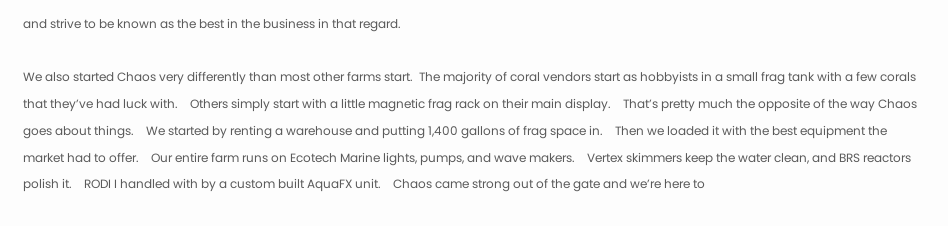and strive to be known as the best in the business in that regard.

We also started Chaos very differently than most other farms start.  The majority of coral vendors start as hobbyists in a small frag tank with a few corals that they’ve had luck with.    Others simply start with a little magnetic frag rack on their main display.    That’s pretty much the opposite of the way Chaos goes about things.    We started by renting a warehouse and putting 1,400 gallons of frag space in.    Then we loaded it with the best equipment the market had to offer.    Our entire farm runs on Ecotech Marine lights, pumps, and wave makers.    Vertex skimmers keep the water clean, and BRS reactors polish it.    RODI I handled with by a custom built AquaFX unit.    Chaos came strong out of the gate and we’re here to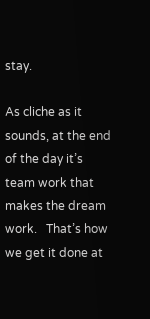stay.

As cliche as it sounds, at the end of the day it’s team work that makes the dream work.   That’s how we get it done at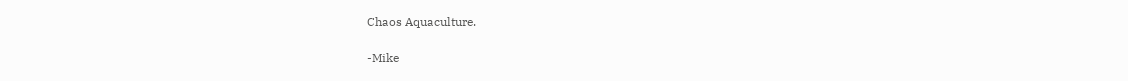Chaos Aquaculture.

-Mike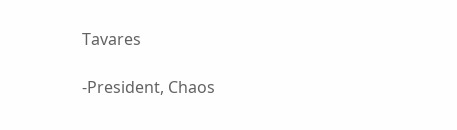Tavares

-President, Chaos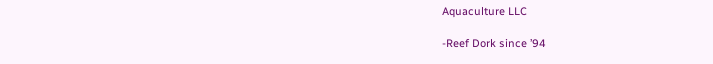Aquaculture LLC

-Reef Dork since ’94